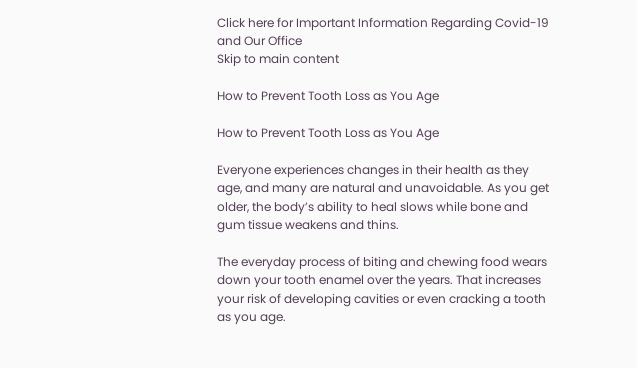Click here for Important Information Regarding Covid-19 and Our Office
Skip to main content

How to Prevent Tooth Loss as You Age

How to Prevent Tooth Loss as You Age

Everyone experiences changes in their health as they age, and many are natural and unavoidable. As you get older, the body’s ability to heal slows while bone and gum tissue weakens and thins.

The everyday process of biting and chewing food wears down your tooth enamel over the years. That increases your risk of developing cavities or even cracking a tooth as you age.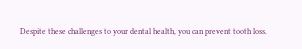Despite these challenges to your dental health, you can prevent tooth loss.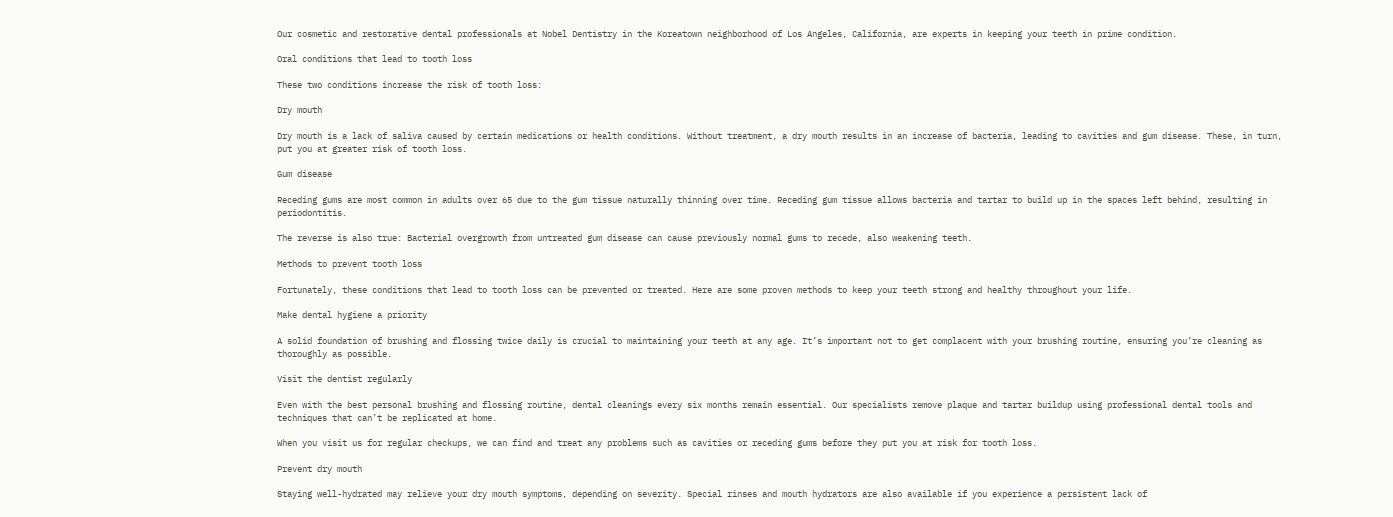Our cosmetic and restorative dental professionals at Nobel Dentistry in the Koreatown neighborhood of Los Angeles, California, are experts in keeping your teeth in prime condition.

Oral conditions that lead to tooth loss

These two conditions increase the risk of tooth loss:

Dry mouth

Dry mouth is a lack of saliva caused by certain medications or health conditions. Without treatment, a dry mouth results in an increase of bacteria, leading to cavities and gum disease. These, in turn, put you at greater risk of tooth loss.

Gum disease

Receding gums are most common in adults over 65 due to the gum tissue naturally thinning over time. Receding gum tissue allows bacteria and tartar to build up in the spaces left behind, resulting in periodontitis.

The reverse is also true: Bacterial overgrowth from untreated gum disease can cause previously normal gums to recede, also weakening teeth.

Methods to prevent tooth loss

Fortunately, these conditions that lead to tooth loss can be prevented or treated. Here are some proven methods to keep your teeth strong and healthy throughout your life.

Make dental hygiene a priority

A solid foundation of brushing and flossing twice daily is crucial to maintaining your teeth at any age. It’s important not to get complacent with your brushing routine, ensuring you’re cleaning as thoroughly as possible.

Visit the dentist regularly

Even with the best personal brushing and flossing routine, dental cleanings every six months remain essential. Our specialists remove plaque and tartar buildup using professional dental tools and techniques that can’t be replicated at home.

When you visit us for regular checkups, we can find and treat any problems such as cavities or receding gums before they put you at risk for tooth loss.

Prevent dry mouth

Staying well-hydrated may relieve your dry mouth symptoms, depending on severity. Special rinses and mouth hydrators are also available if you experience a persistent lack of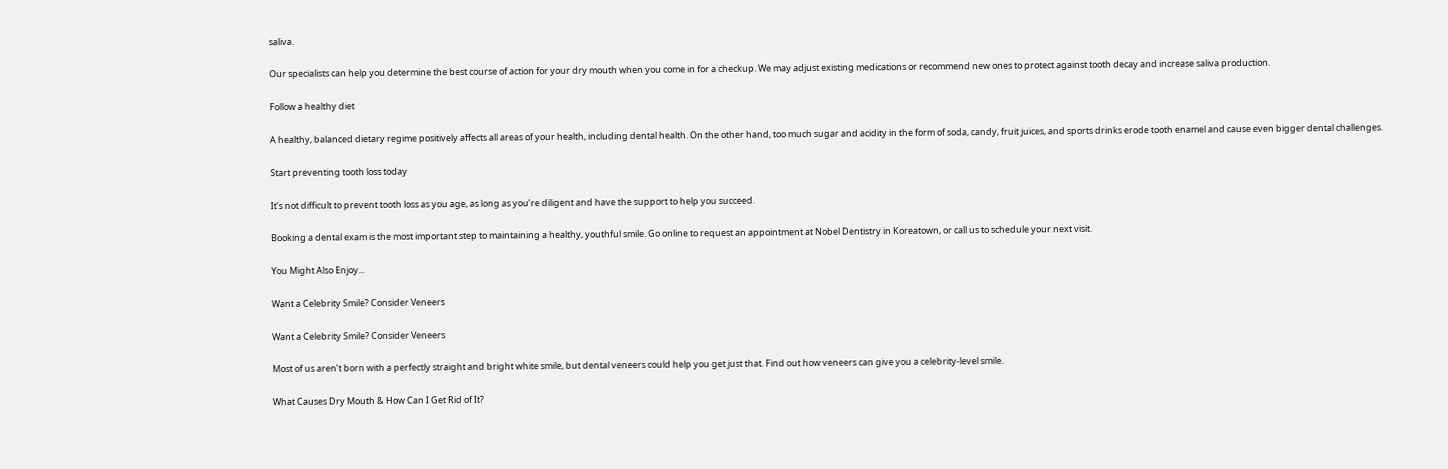saliva.

Our specialists can help you determine the best course of action for your dry mouth when you come in for a checkup. We may adjust existing medications or recommend new ones to protect against tooth decay and increase saliva production.

Follow a healthy diet

A healthy, balanced dietary regime positively affects all areas of your health, including dental health. On the other hand, too much sugar and acidity in the form of soda, candy, fruit juices, and sports drinks erode tooth enamel and cause even bigger dental challenges.

Start preventing tooth loss today

It’s not difficult to prevent tooth loss as you age, as long as you’re diligent and have the support to help you succeed.

Booking a dental exam is the most important step to maintaining a healthy, youthful smile. Go online to request an appointment at Nobel Dentistry in Koreatown, or call us to schedule your next visit.

You Might Also Enjoy...

Want a Celebrity Smile? Consider Veneers

Want a Celebrity Smile? Consider Veneers

Most of us aren’t born with a perfectly straight and bright white smile, but dental veneers could help you get just that. Find out how veneers can give you a celebrity-level smile.

What Causes Dry Mouth & How Can I Get Rid of It?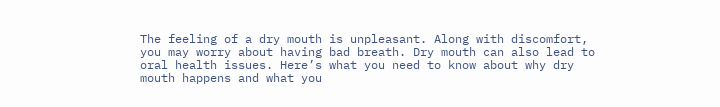The feeling of a dry mouth is unpleasant. Along with discomfort, you may worry about having bad breath. Dry mouth can also lead to oral health issues. Here’s what you need to know about why dry mouth happens and what you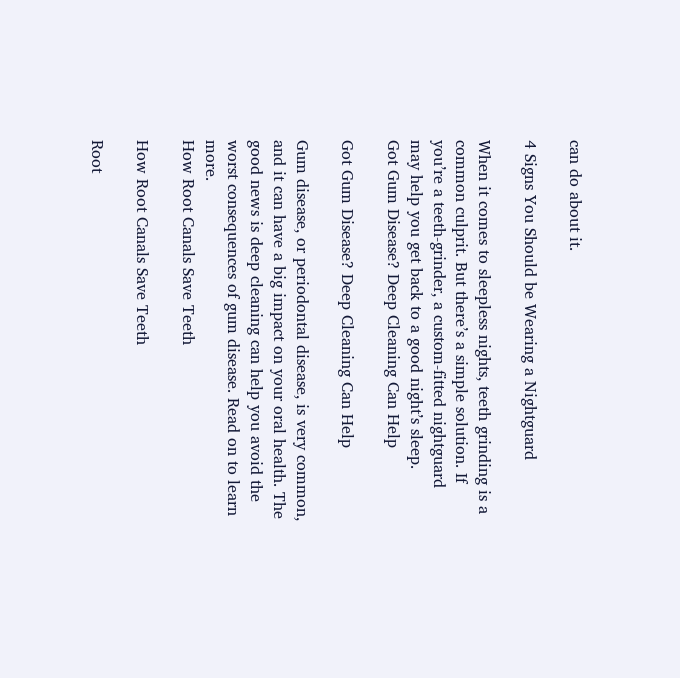can do about it.

4 Signs You Should be Wearing a Nightguard

When it comes to sleepless nights, teeth grinding is a common culprit. But there’s a simple solution. If you’re a teeth-grinder, a custom-fitted nightguard may help you get back to a good night’s sleep.
Got Gum Disease? Deep Cleaning Can Help

Got Gum Disease? Deep Cleaning Can Help

Gum disease, or periodontal disease, is very common, and it can have a big impact on your oral health. The good news is deep cleaning can help you avoid the worst consequences of gum disease. Read on to learn more.
How Root Canals Save Teeth

How Root Canals Save Teeth

Root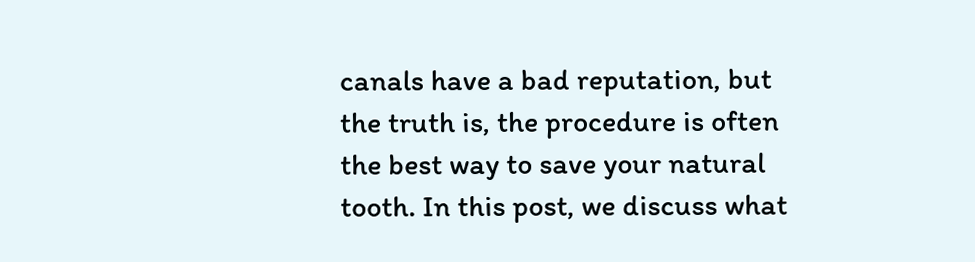canals have a bad reputation, but the truth is, the procedure is often the best way to save your natural tooth. In this post, we discuss what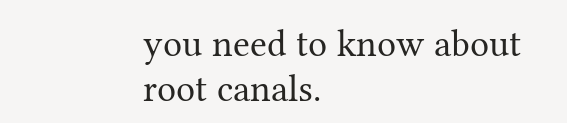you need to know about root canals.